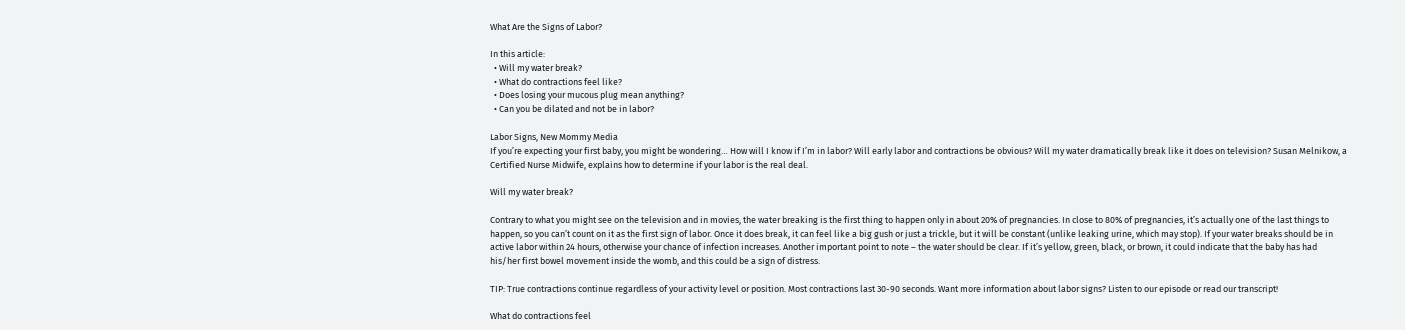What Are the Signs of Labor?

In this article:
  • Will my water break?
  • What do contractions feel like?
  • Does losing your mucous plug mean anything?
  • Can you be dilated and not be in labor?

Labor Signs, New Mommy Media
If you’re expecting your first baby, you might be wondering… How will I know if I’m in labor? Will early labor and contractions be obvious? Will my water dramatically break like it does on television? Susan Melnikow, a Certified Nurse Midwife, explains how to determine if your labor is the real deal.

Will my water break?

Contrary to what you might see on the television and in movies, the water breaking is the first thing to happen only in about 20% of pregnancies. In close to 80% of pregnancies, it’s actually one of the last things to happen, so you can’t count on it as the first sign of labor. Once it does break, it can feel like a big gush or just a trickle, but it will be constant (unlike leaking urine, which may stop). If your water breaks should be in active labor within 24 hours, otherwise your chance of infection increases. Another important point to note – the water should be clear. If it’s yellow, green, black, or brown, it could indicate that the baby has had his/her first bowel movement inside the womb, and this could be a sign of distress.

TIP: True contractions continue regardless of your activity level or position. Most contractions last 30-90 seconds. Want more information about labor signs? Listen to our episode or read our transcript!

What do contractions feel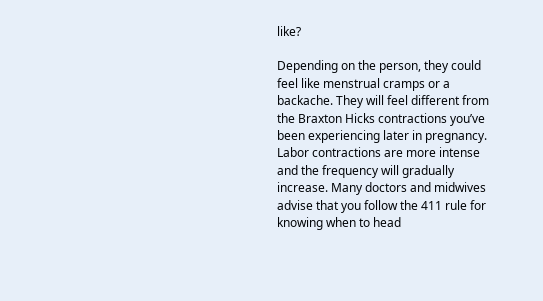like?

Depending on the person, they could feel like menstrual cramps or a backache. They will feel different from the Braxton Hicks contractions you’ve been experiencing later in pregnancy. Labor contractions are more intense and the frequency will gradually increase. Many doctors and midwives advise that you follow the 411 rule for knowing when to head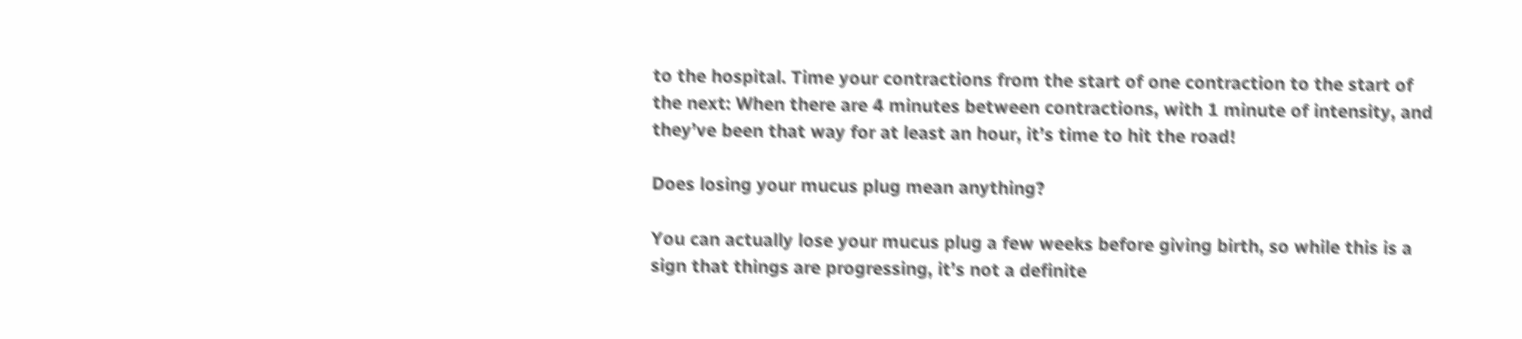to the hospital. Time your contractions from the start of one contraction to the start of the next: When there are 4 minutes between contractions, with 1 minute of intensity, and they’ve been that way for at least an hour, it’s time to hit the road!

Does losing your mucus plug mean anything?

You can actually lose your mucus plug a few weeks before giving birth, so while this is a sign that things are progressing, it’s not a definite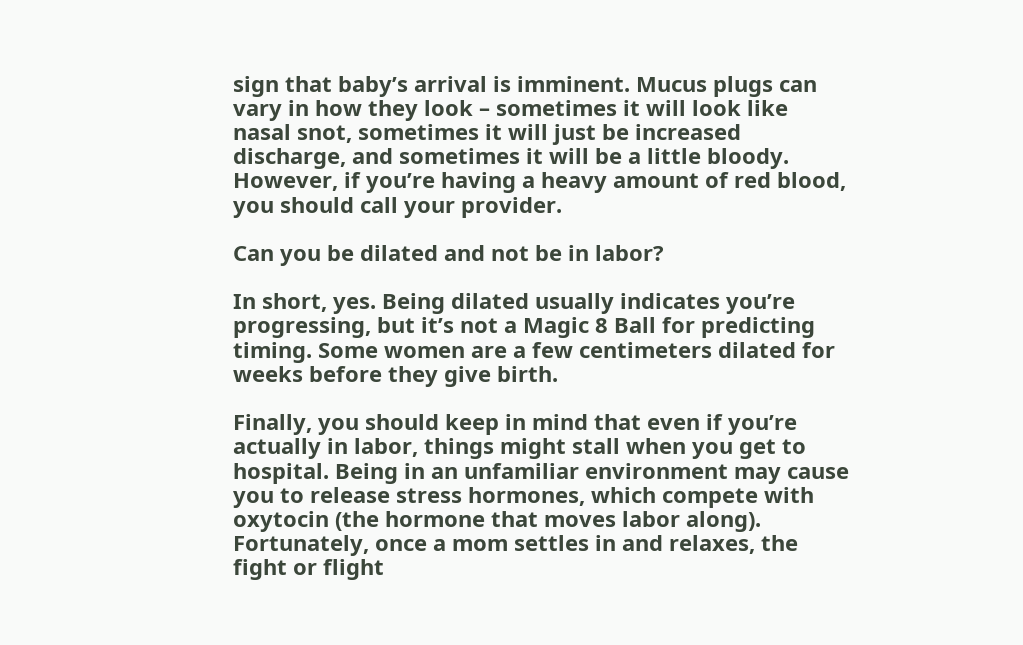sign that baby’s arrival is imminent. Mucus plugs can vary in how they look – sometimes it will look like nasal snot, sometimes it will just be increased discharge, and sometimes it will be a little bloody. However, if you’re having a heavy amount of red blood, you should call your provider.

Can you be dilated and not be in labor?

In short, yes. Being dilated usually indicates you’re progressing, but it’s not a Magic 8 Ball for predicting timing. Some women are a few centimeters dilated for weeks before they give birth.

Finally, you should keep in mind that even if you’re actually in labor, things might stall when you get to hospital. Being in an unfamiliar environment may cause you to release stress hormones, which compete with oxytocin (the hormone that moves labor along). Fortunately, once a mom settles in and relaxes, the fight or flight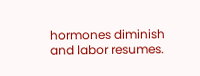hormones diminish and labor resumes.